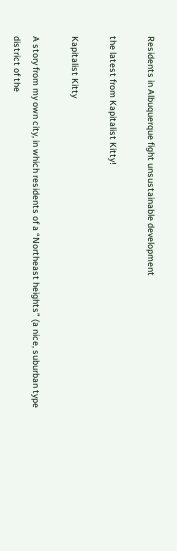Residents in Albuquerque fight unsustainable development

the latest from Kapitalist Kitty!

Kapitalist Kitty

A story from my own city, in which residents of a “Northeast heights” (a nice, suburban type district of the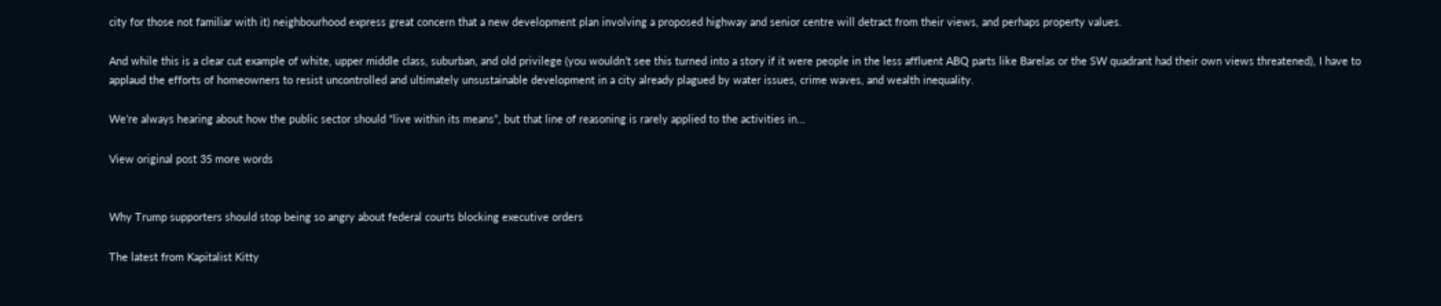city for those not familiar with it) neighbourhood express great concern that a new development plan involving a proposed highway and senior centre will detract from their views, and perhaps property values.

And while this is a clear cut example of white, upper middle class, suburban, and old privilege (you wouldn’t see this turned into a story if it were people in the less affluent ABQ parts like Barelas or the SW quadrant had their own views threatened), I have to applaud the efforts of homeowners to resist uncontrolled and ultimately unsustainable development in a city already plagued by water issues, crime waves, and wealth inequality.

We’re always hearing about how the public sector should “live within its means”, but that line of reasoning is rarely applied to the activities in…

View original post 35 more words


Why Trump supporters should stop being so angry about federal courts blocking executive orders

The latest from Kapitalist Kitty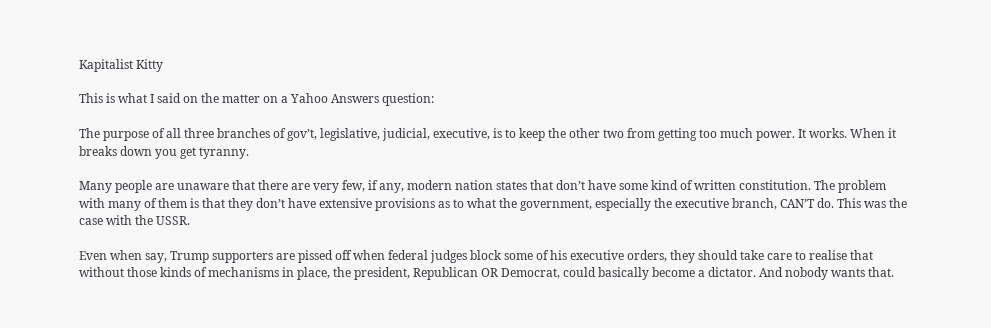Kapitalist Kitty

This is what I said on the matter on a Yahoo Answers question:

The purpose of all three branches of gov’t, legislative, judicial, executive, is to keep the other two from getting too much power. It works. When it breaks down you get tyranny.

Many people are unaware that there are very few, if any, modern nation states that don’t have some kind of written constitution. The problem with many of them is that they don’t have extensive provisions as to what the government, especially the executive branch, CAN’T do. This was the case with the USSR.

Even when say, Trump supporters are pissed off when federal judges block some of his executive orders, they should take care to realise that without those kinds of mechanisms in place, the president, Republican OR Democrat, could basically become a dictator. And nobody wants that.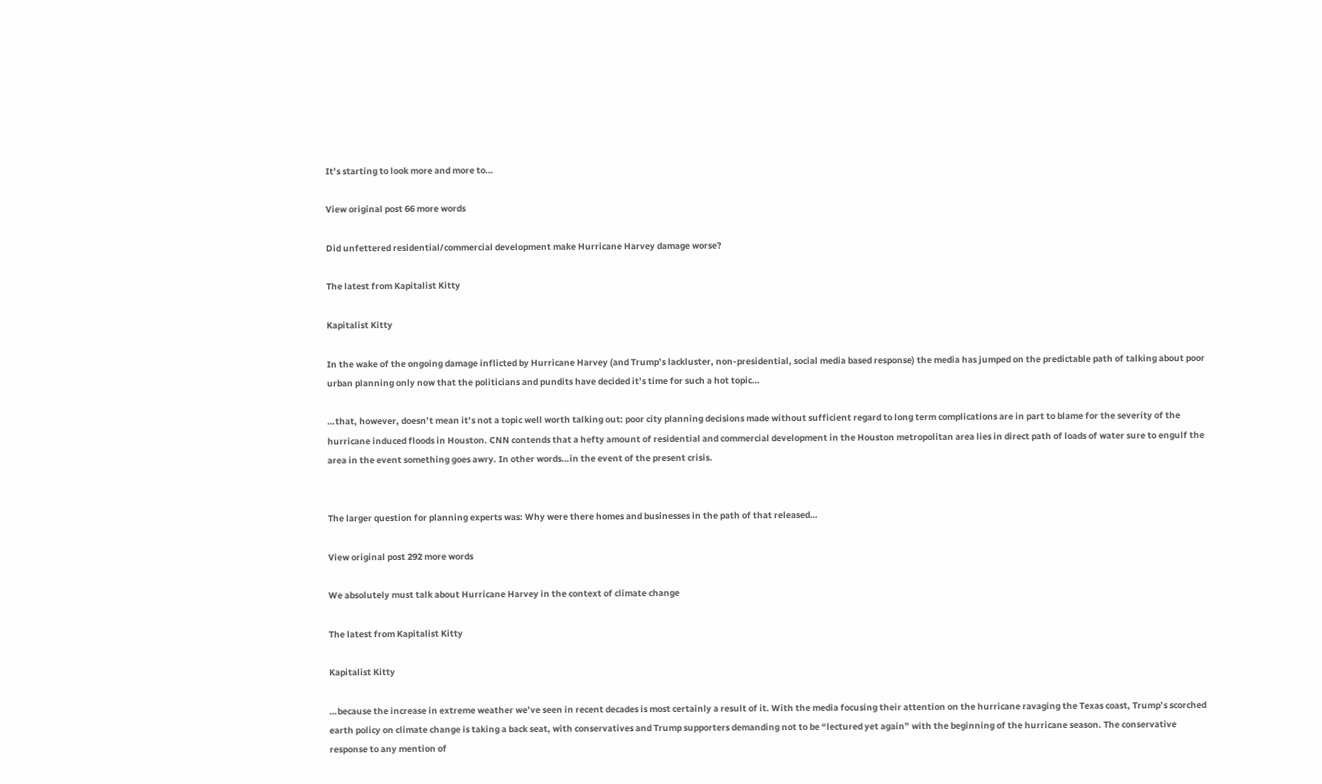It’s starting to look more and more to…

View original post 66 more words

Did unfettered residential/commercial development make Hurricane Harvey damage worse?

The latest from Kapitalist Kitty

Kapitalist Kitty

In the wake of the ongoing damage inflicted by Hurricane Harvey (and Trump’s lackluster, non-presidential, social media based response) the media has jumped on the predictable path of talking about poor urban planning only now that the politicians and pundits have decided it’s time for such a hot topic…

…that, however, doesn’t mean it’s not a topic well worth talking out: poor city planning decisions made without sufficient regard to long term complications are in part to blame for the severity of the hurricane induced floods in Houston. CNN contends that a hefty amount of residential and commercial development in the Houston metropolitan area lies in direct path of loads of water sure to engulf the area in the event something goes awry. In other words…in the event of the present crisis.


The larger question for planning experts was: Why were there homes and businesses in the path of that released…

View original post 292 more words

We absolutely must talk about Hurricane Harvey in the context of climate change

The latest from Kapitalist Kitty

Kapitalist Kitty

…because the increase in extreme weather we’ve seen in recent decades is most certainly a result of it. With the media focusing their attention on the hurricane ravaging the Texas coast, Trump’s scorched earth policy on climate change is taking a back seat, with conservatives and Trump supporters demanding not to be “lectured yet again” with the beginning of the hurricane season. The conservative response to any mention of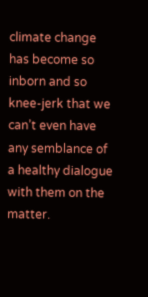climate change has become so inborn and so knee-jerk that we can’t even have any semblance of a healthy dialogue with them on the matter.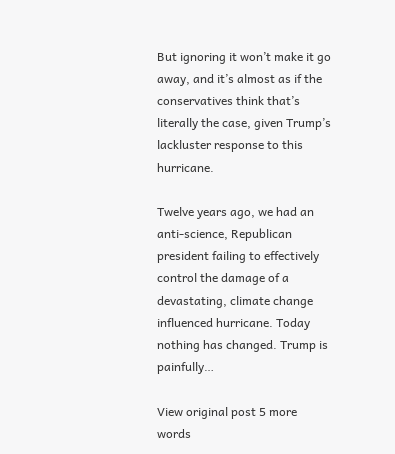But ignoring it won’t make it go away, and it’s almost as if the conservatives think that’s literally the case, given Trump’s lackluster response to this hurricane.

Twelve years ago, we had an anti-science, Republican president failing to effectively control the damage of a devastating, climate change influenced hurricane. Today nothing has changed. Trump is painfully…

View original post 5 more words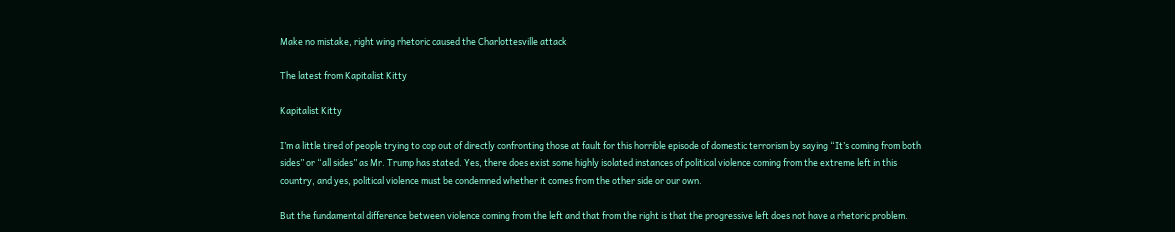Make no mistake, right wing rhetoric caused the Charlottesville attack

The latest from Kapitalist Kitty

Kapitalist Kitty

I’m a little tired of people trying to cop out of directly confronting those at fault for this horrible episode of domestic terrorism by saying “It’s coming from both sides” or “all sides” as Mr. Trump has stated. Yes, there does exist some highly isolated instances of political violence coming from the extreme left in this country, and yes, political violence must be condemned whether it comes from the other side or our own.

But the fundamental difference between violence coming from the left and that from the right is that the progressive left does not have a rhetoric problem.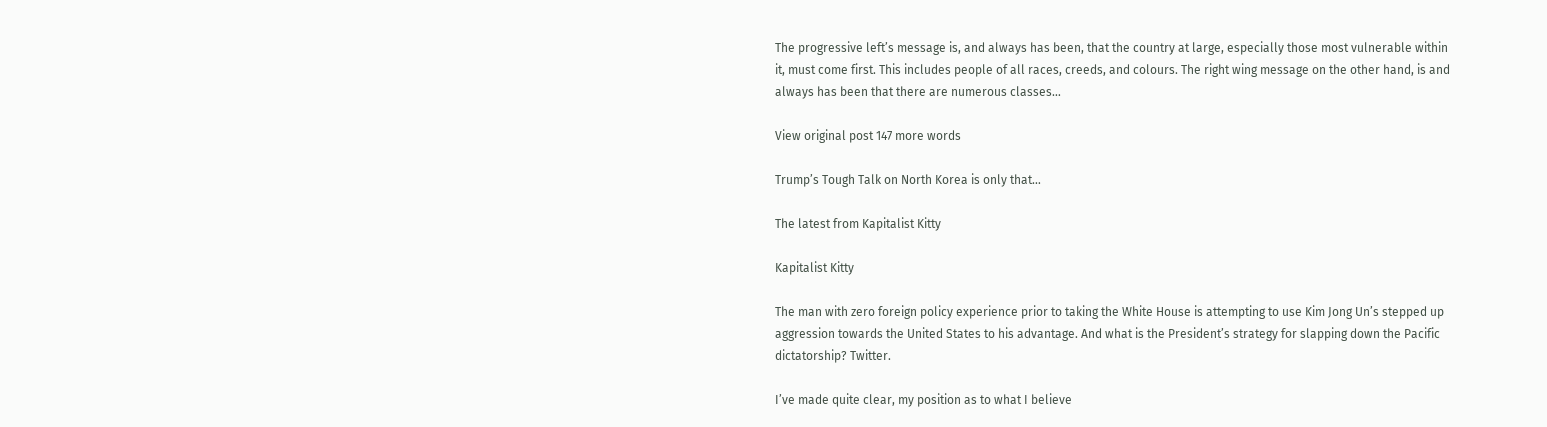The progressive left’s message is, and always has been, that the country at large, especially those most vulnerable within it, must come first. This includes people of all races, creeds, and colours. The right wing message on the other hand, is and always has been that there are numerous classes…

View original post 147 more words

Trump’s Tough Talk on North Korea is only that…

The latest from Kapitalist Kitty

Kapitalist Kitty

The man with zero foreign policy experience prior to taking the White House is attempting to use Kim Jong Un’s stepped up aggression towards the United States to his advantage. And what is the President’s strategy for slapping down the Pacific dictatorship? Twitter.

I’ve made quite clear, my position as to what I believe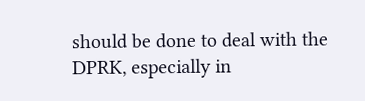should be done to deal with the DPRK, especially in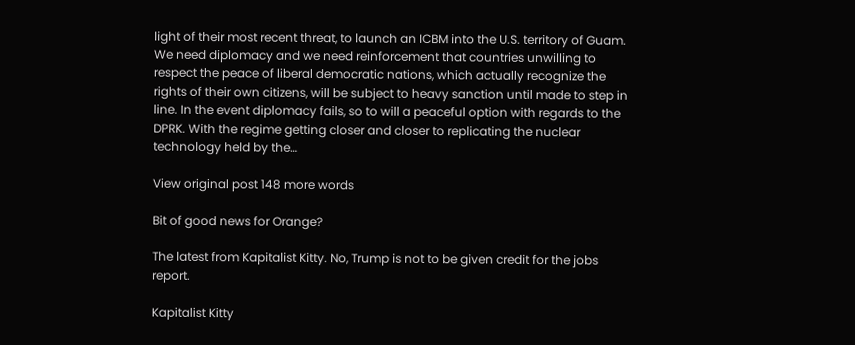light of their most recent threat, to launch an ICBM into the U.S. territory of Guam. We need diplomacy and we need reinforcement that countries unwilling to respect the peace of liberal democratic nations, which actually recognize the rights of their own citizens, will be subject to heavy sanction until made to step in line. In the event diplomacy fails, so to will a peaceful option with regards to the DPRK. With the regime getting closer and closer to replicating the nuclear technology held by the…

View original post 148 more words

Bit of good news for Orange?

The latest from Kapitalist Kitty. No, Trump is not to be given credit for the jobs report.

Kapitalist Kitty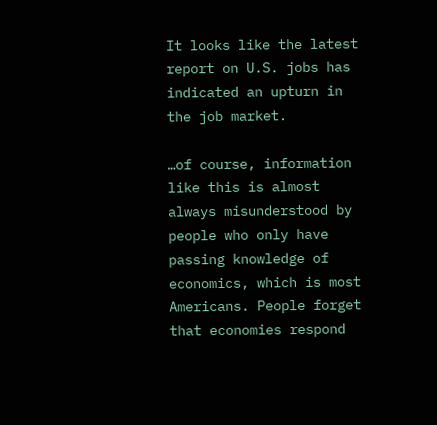It looks like the latest report on U.S. jobs has indicated an upturn in the job market.

…of course, information like this is almost always misunderstood by people who only have passing knowledge of economics, which is most Americans. People forget that economies respond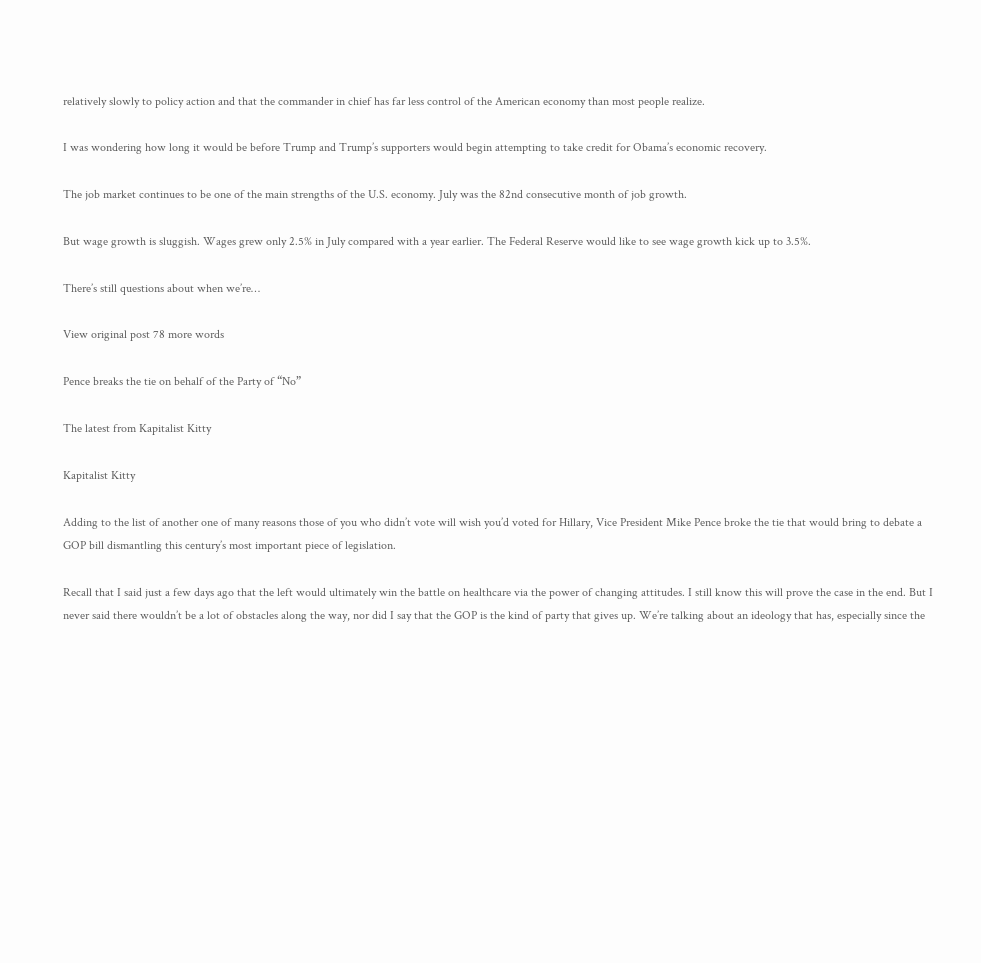relatively slowly to policy action and that the commander in chief has far less control of the American economy than most people realize.

I was wondering how long it would be before Trump and Trump’s supporters would begin attempting to take credit for Obama’s economic recovery.

The job market continues to be one of the main strengths of the U.S. economy. July was the 82nd consecutive month of job growth.

But wage growth is sluggish. Wages grew only 2.5% in July compared with a year earlier. The Federal Reserve would like to see wage growth kick up to 3.5%.

There’s still questions about when we’re…

View original post 78 more words

Pence breaks the tie on behalf of the Party of “No”

The latest from Kapitalist Kitty

Kapitalist Kitty

Adding to the list of another one of many reasons those of you who didn’t vote will wish you’d voted for Hillary, Vice President Mike Pence broke the tie that would bring to debate a GOP bill dismantling this century’s most important piece of legislation.

Recall that I said just a few days ago that the left would ultimately win the battle on healthcare via the power of changing attitudes. I still know this will prove the case in the end. But I never said there wouldn’t be a lot of obstacles along the way, nor did I say that the GOP is the kind of party that gives up. We’re talking about an ideology that has, especially since the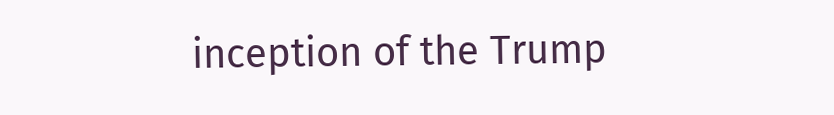inception of the Trump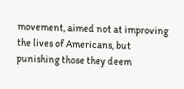movement, aimed not at improving the lives of Americans, but punishing those they deem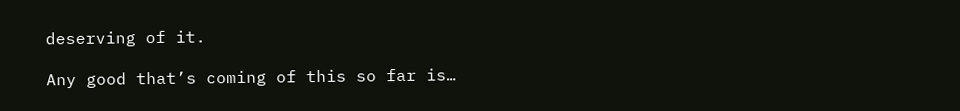deserving of it.

Any good that’s coming of this so far is…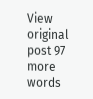View original post 97 more words